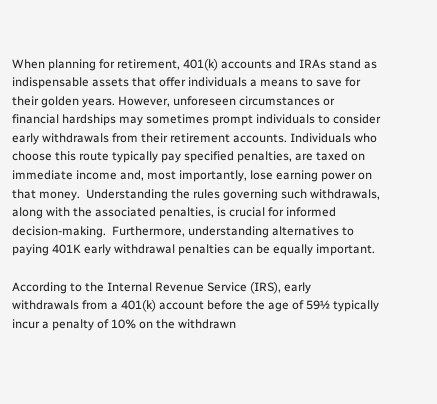When planning for retirement, 401(k) accounts and IRAs stand as indispensable assets that offer individuals a means to save for their golden years. However, unforeseen circumstances or financial hardships may sometimes prompt individuals to consider early withdrawals from their retirement accounts. Individuals who choose this route typically pay specified penalties, are taxed on immediate income and, most importantly, lose earning power on that money.  Understanding the rules governing such withdrawals, along with the associated penalties, is crucial for informed decision-making.  Furthermore, understanding alternatives to paying 401K early withdrawal penalties can be equally important.

According to the Internal Revenue Service (IRS), early withdrawals from a 401(k) account before the age of 59½ typically incur a penalty of 10% on the withdrawn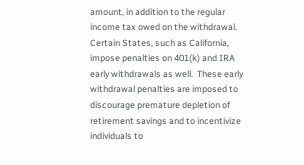amount, in addition to the regular income tax owed on the withdrawal. Certain States, such as California, impose penalties on 401(k) and IRA early withdrawals as well.  These early withdrawal penalties are imposed to discourage premature depletion of retirement savings and to incentivize individuals to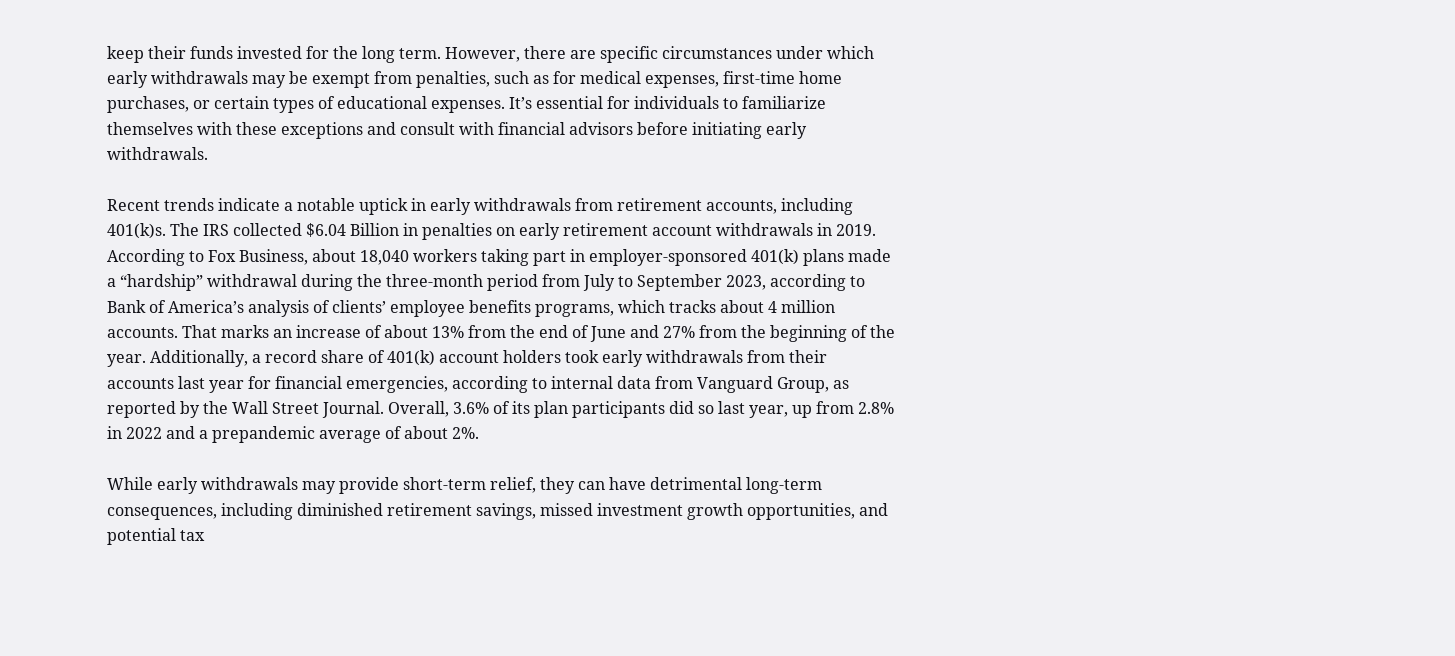keep their funds invested for the long term. However, there are specific circumstances under which early withdrawals may be exempt from penalties, such as for medical expenses, first-time home purchases, or certain types of educational expenses. It’s essential for individuals to familiarize themselves with these exceptions and consult with financial advisors before initiating early withdrawals.

Recent trends indicate a notable uptick in early withdrawals from retirement accounts, including 401(k)s. The IRS collected $6.04 Billion in penalties on early retirement account withdrawals in 2019.  According to Fox Business, about 18,040 workers taking part in employer-sponsored 401(k) plans made a “hardship” withdrawal during the three-month period from July to September 2023, according to Bank of America’s analysis of clients’ employee benefits programs, which tracks about 4 million accounts. That marks an increase of about 13% from the end of June and 27% from the beginning of the year. Additionally, a record share of 401(k) account holders took early withdrawals from their accounts last year for financial emergencies, according to internal data from Vanguard Group, as reported by the Wall Street Journal. Overall, 3.6% of its plan participants did so last year, up from 2.8% in 2022 and a prepandemic average of about 2%.

While early withdrawals may provide short-term relief, they can have detrimental long-term consequences, including diminished retirement savings, missed investment growth opportunities, and potential tax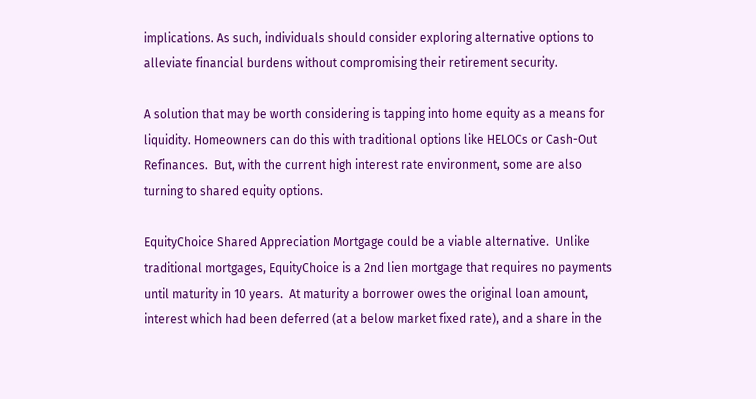implications. As such, individuals should consider exploring alternative options to alleviate financial burdens without compromising their retirement security.

A solution that may be worth considering is tapping into home equity as a means for liquidity. Homeowners can do this with traditional options like HELOCs or Cash-Out Refinances.  But, with the current high interest rate environment, some are also turning to shared equity options.

EquityChoice Shared Appreciation Mortgage could be a viable alternative.  Unlike traditional mortgages, EquityChoice is a 2nd lien mortgage that requires no payments until maturity in 10 years.  At maturity a borrower owes the original loan amount, interest which had been deferred (at a below market fixed rate), and a share in the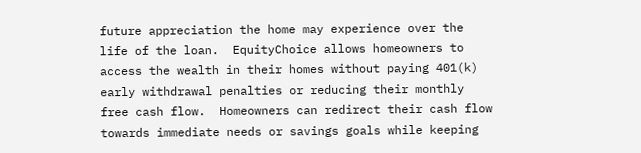future appreciation the home may experience over the life of the loan.  EquityChoice allows homeowners to access the wealth in their homes without paying 401(k) early withdrawal penalties or reducing their monthly free cash flow.  Homeowners can redirect their cash flow towards immediate needs or savings goals while keeping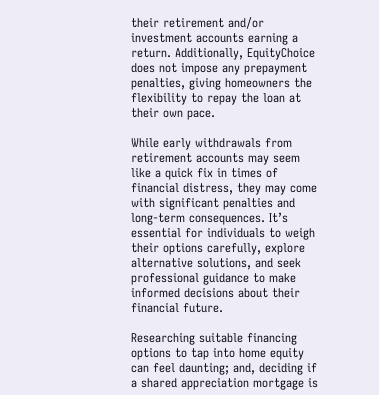their retirement and/or investment accounts earning a return. Additionally, EquityChoice does not impose any prepayment penalties, giving homeowners the flexibility to repay the loan at their own pace.

While early withdrawals from retirement accounts may seem like a quick fix in times of financial distress, they may come with significant penalties and long-term consequences. It’s essential for individuals to weigh their options carefully, explore alternative solutions, and seek professional guidance to make informed decisions about their financial future.

Researching suitable financing options to tap into home equity can feel daunting; and, deciding if a shared appreciation mortgage is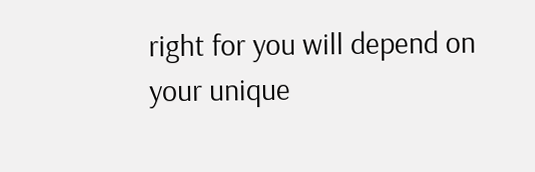right for you will depend on your unique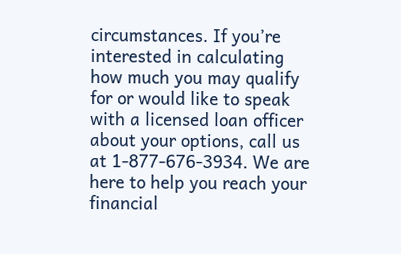circumstances. If you’re interested in calculating how much you may qualify for or would like to speak with a licensed loan officer about your options, call us at 1-877-676-3934. We are here to help you reach your financial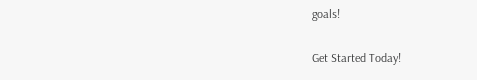goals!

Get Started Today!